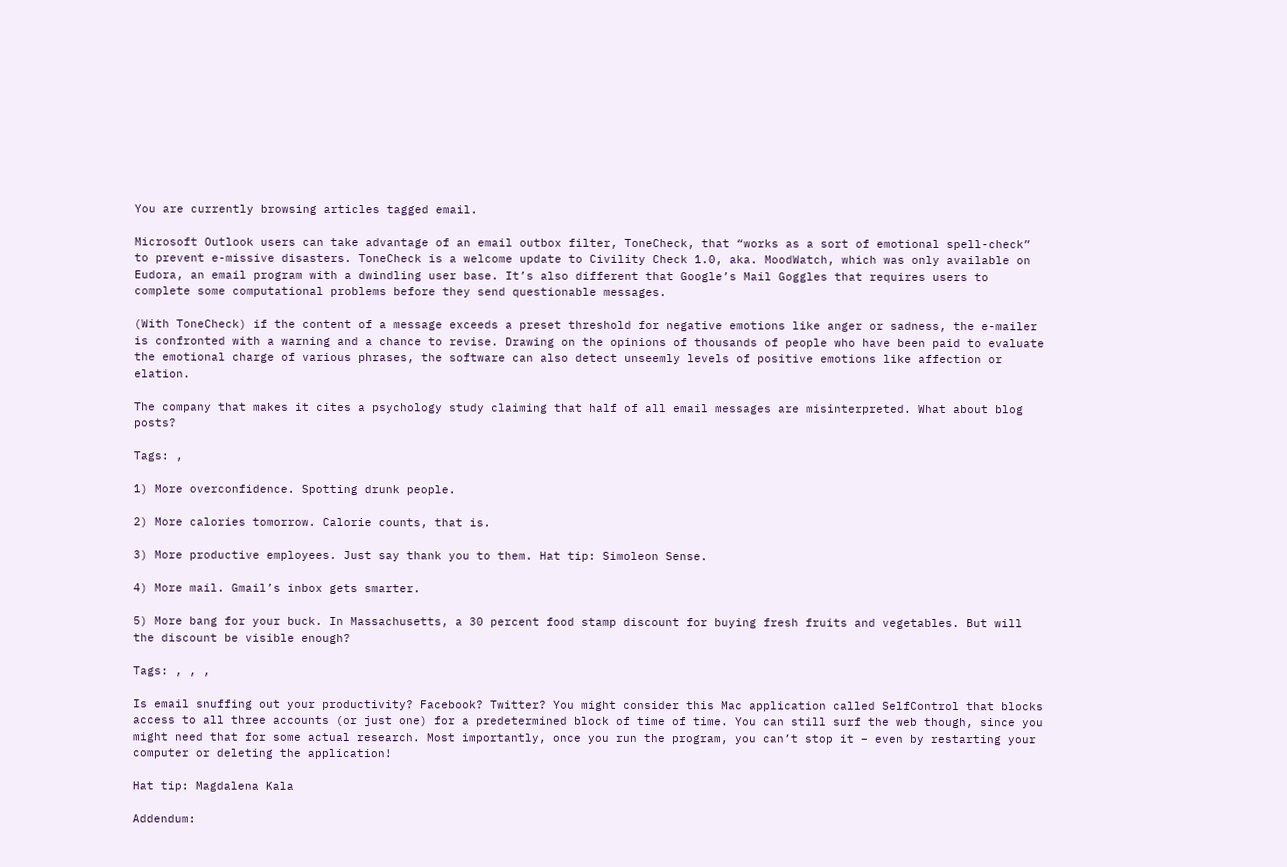You are currently browsing articles tagged email.

Microsoft Outlook users can take advantage of an email outbox filter, ToneCheck, that “works as a sort of emotional spell-check” to prevent e-missive disasters. ToneCheck is a welcome update to Civility Check 1.0, aka. MoodWatch, which was only available on Eudora, an email program with a dwindling user base. It’s also different that Google’s Mail Goggles that requires users to complete some computational problems before they send questionable messages.

(With ToneCheck) if the content of a message exceeds a preset threshold for negative emotions like anger or sadness, the e-mailer is confronted with a warning and a chance to revise. Drawing on the opinions of thousands of people who have been paid to evaluate the emotional charge of various phrases, the software can also detect unseemly levels of positive emotions like affection or elation.

The company that makes it cites a psychology study claiming that half of all email messages are misinterpreted. What about blog posts?

Tags: ,

1) More overconfidence. Spotting drunk people.

2) More calories tomorrow. Calorie counts, that is.

3) More productive employees. Just say thank you to them. Hat tip: Simoleon Sense.

4) More mail. Gmail’s inbox gets smarter.

5) More bang for your buck. In Massachusetts, a 30 percent food stamp discount for buying fresh fruits and vegetables. But will the discount be visible enough?

Tags: , , ,

Is email snuffing out your productivity? Facebook? Twitter? You might consider this Mac application called SelfControl that blocks access to all three accounts (or just one) for a predetermined block of time of time. You can still surf the web though, since you might need that for some actual research. Most importantly, once you run the program, you can’t stop it – even by restarting your computer or deleting the application!

Hat tip: Magdalena Kala

Addendum: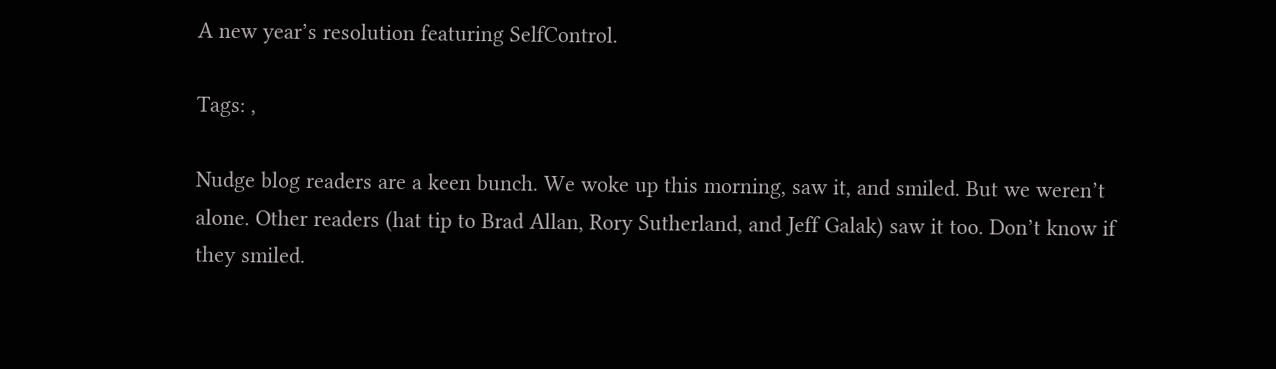A new year’s resolution featuring SelfControl.

Tags: ,

Nudge blog readers are a keen bunch. We woke up this morning, saw it, and smiled. But we weren’t alone. Other readers (hat tip to Brad Allan, Rory Sutherland, and Jeff Galak) saw it too. Don’t know if they smiled.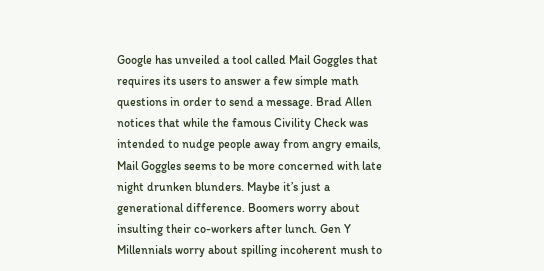Google has unveiled a tool called Mail Goggles that requires its users to answer a few simple math questions in order to send a message. Brad Allen notices that while the famous Civility Check was intended to nudge people away from angry emails, Mail Goggles seems to be more concerned with late night drunken blunders. Maybe it’s just a generational difference. Boomers worry about insulting their co-workers after lunch. Gen Y Millennials worry about spilling incoherent mush to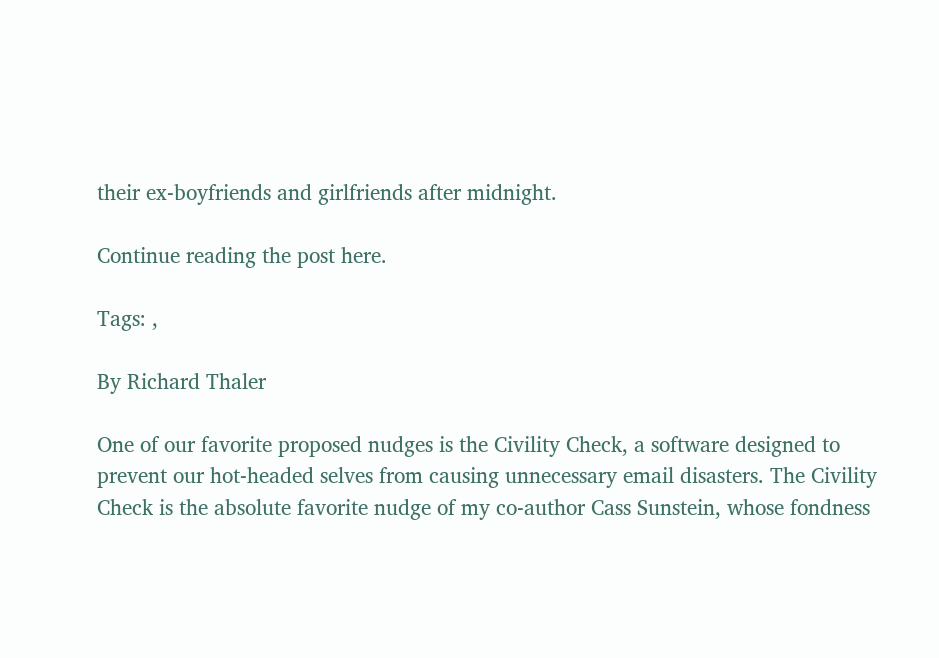their ex-boyfriends and girlfriends after midnight.

Continue reading the post here.

Tags: ,

By Richard Thaler

One of our favorite proposed nudges is the Civility Check, a software designed to prevent our hot-headed selves from causing unnecessary email disasters. The Civility Check is the absolute favorite nudge of my co-author Cass Sunstein, whose fondness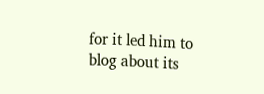for it led him to blog about its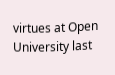virtues at Open University last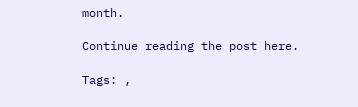month.

Continue reading the post here.

Tags: ,